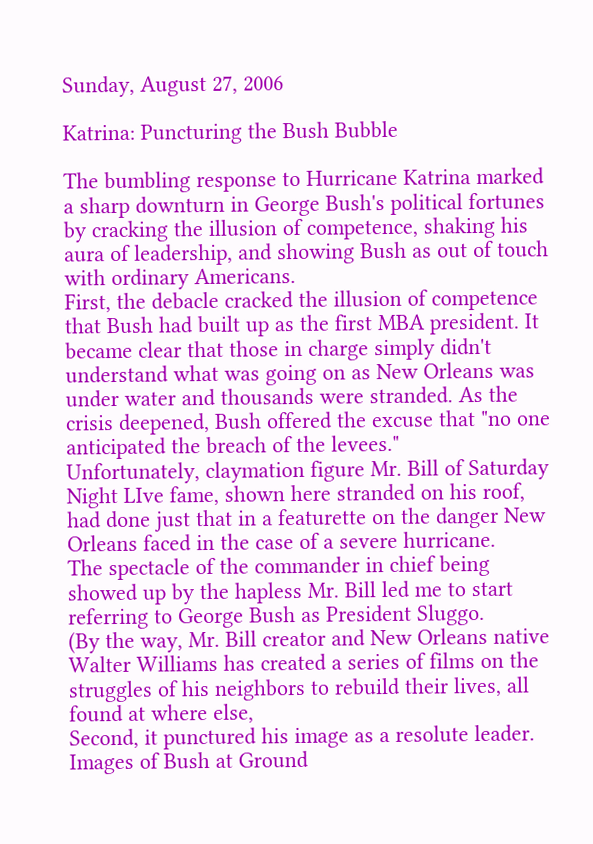Sunday, August 27, 2006

Katrina: Puncturing the Bush Bubble

The bumbling response to Hurricane Katrina marked a sharp downturn in George Bush's political fortunes by cracking the illusion of competence, shaking his aura of leadership, and showing Bush as out of touch with ordinary Americans.
First, the debacle cracked the illusion of competence that Bush had built up as the first MBA president. It became clear that those in charge simply didn't understand what was going on as New Orleans was under water and thousands were stranded. As the crisis deepened, Bush offered the excuse that "no one anticipated the breach of the levees."
Unfortunately, claymation figure Mr. Bill of Saturday Night LIve fame, shown here stranded on his roof, had done just that in a featurette on the danger New Orleans faced in the case of a severe hurricane.
The spectacle of the commander in chief being showed up by the hapless Mr. Bill led me to start referring to George Bush as President Sluggo.
(By the way, Mr. Bill creator and New Orleans native Walter Williams has created a series of films on the struggles of his neighbors to rebuild their lives, all found at where else,
Second, it punctured his image as a resolute leader. Images of Bush at Ground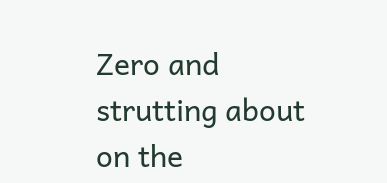Zero and strutting about on the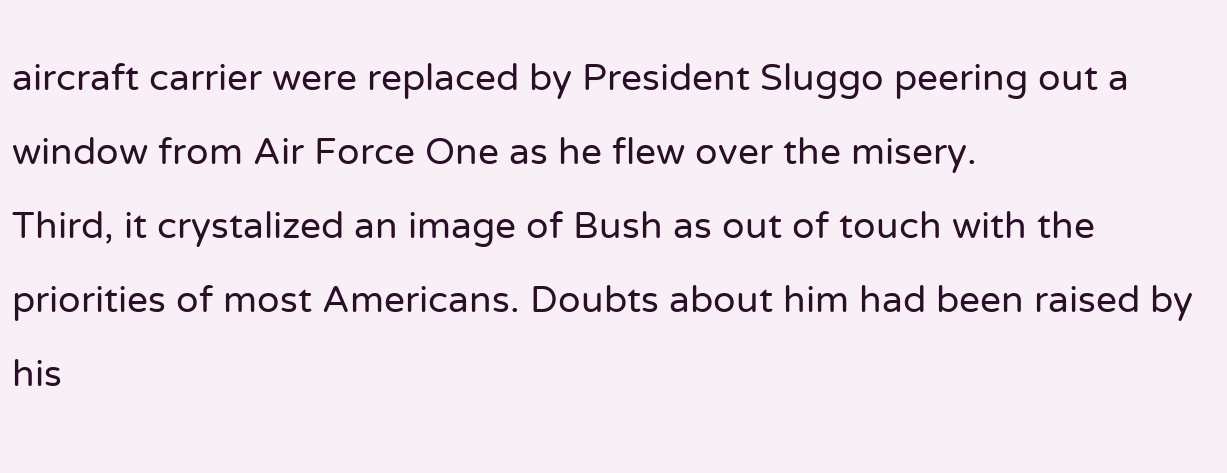aircraft carrier were replaced by President Sluggo peering out a window from Air Force One as he flew over the misery.
Third, it crystalized an image of Bush as out of touch with the priorities of most Americans. Doubts about him had been raised by his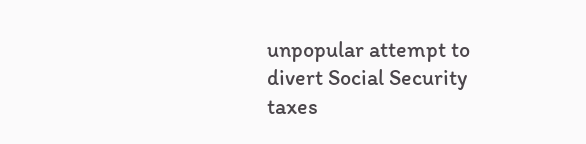unpopular attempt to divert Social Security taxes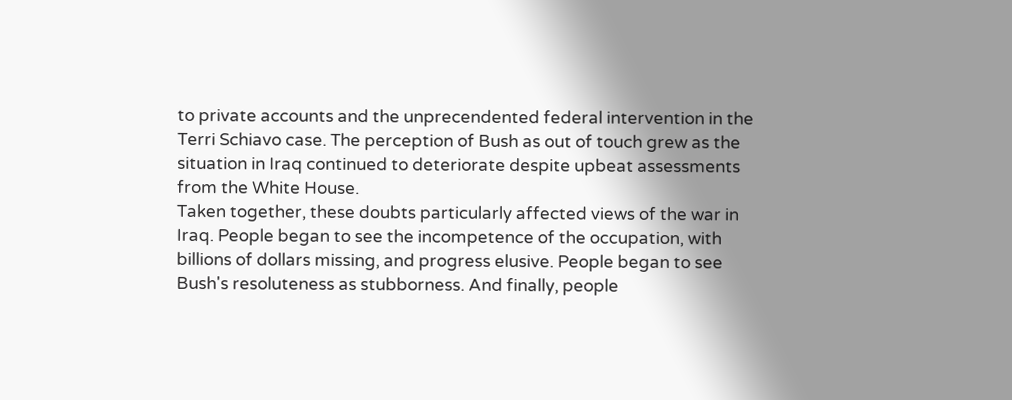to private accounts and the unprecendented federal intervention in the Terri Schiavo case. The perception of Bush as out of touch grew as the situation in Iraq continued to deteriorate despite upbeat assessments from the White House.
Taken together, these doubts particularly affected views of the war in Iraq. People began to see the incompetence of the occupation, with billions of dollars missing, and progress elusive. People began to see Bush's resoluteness as stubborness. And finally, people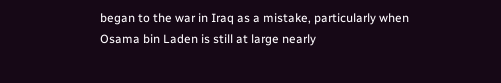began to the war in Iraq as a mistake, particularly when Osama bin Laden is still at large nearly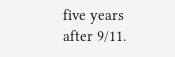five years after 9/11.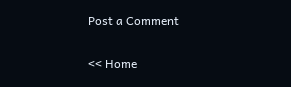Post a Comment

<< Home